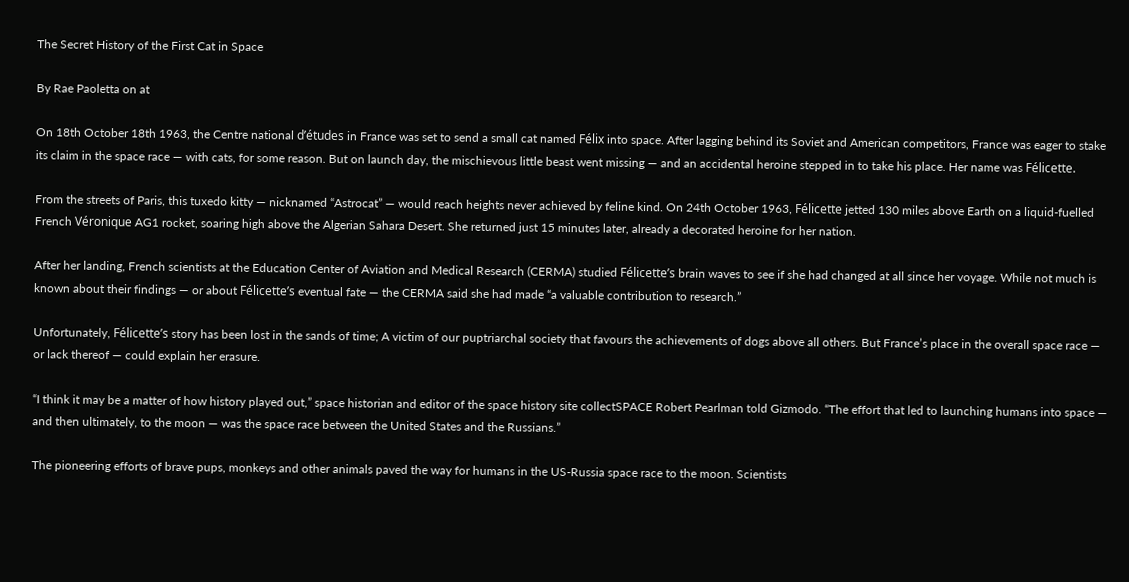The Secret History of the First Cat in Space

By Rae Paoletta on at

On 18th October 18th 1963, the Centre national d’études in France was set to send a small cat named Félix into space. After lagging behind its Soviet and American competitors, France was eager to stake its claim in the space race — with cats, for some reason. But on launch day, the mischievous little beast went missing — and an accidental heroine stepped in to take his place. Her name was Félicette.

From the streets of Paris, this tuxedo kitty — nicknamed “Astrocat” — would reach heights never achieved by feline kind. On 24th October 1963, Félicette jetted 130 miles above Earth on a liquid-fuelled French Véronique AG1 rocket, soaring high above the Algerian Sahara Desert. She returned just 15 minutes later, already a decorated heroine for her nation.

After her landing, French scientists at the Education Center of Aviation and Medical Research (CERMA) studied Félicette’s brain waves to see if she had changed at all since her voyage. While not much is known about their findings — or about Félicette’s eventual fate — the CERMA said she had made “a valuable contribution to research.”

Unfortunately, Félicette’s story has been lost in the sands of time; A victim of our puptriarchal society that favours the achievements of dogs above all others. But France’s place in the overall space race — or lack thereof — could explain her erasure.

“I think it may be a matter of how history played out,” space historian and editor of the space history site collectSPACE Robert Pearlman told Gizmodo. “The effort that led to launching humans into space — and then ultimately, to the moon — was the space race between the United States and the Russians.”

The pioneering efforts of brave pups, monkeys and other animals paved the way for humans in the US-Russia space race to the moon. Scientists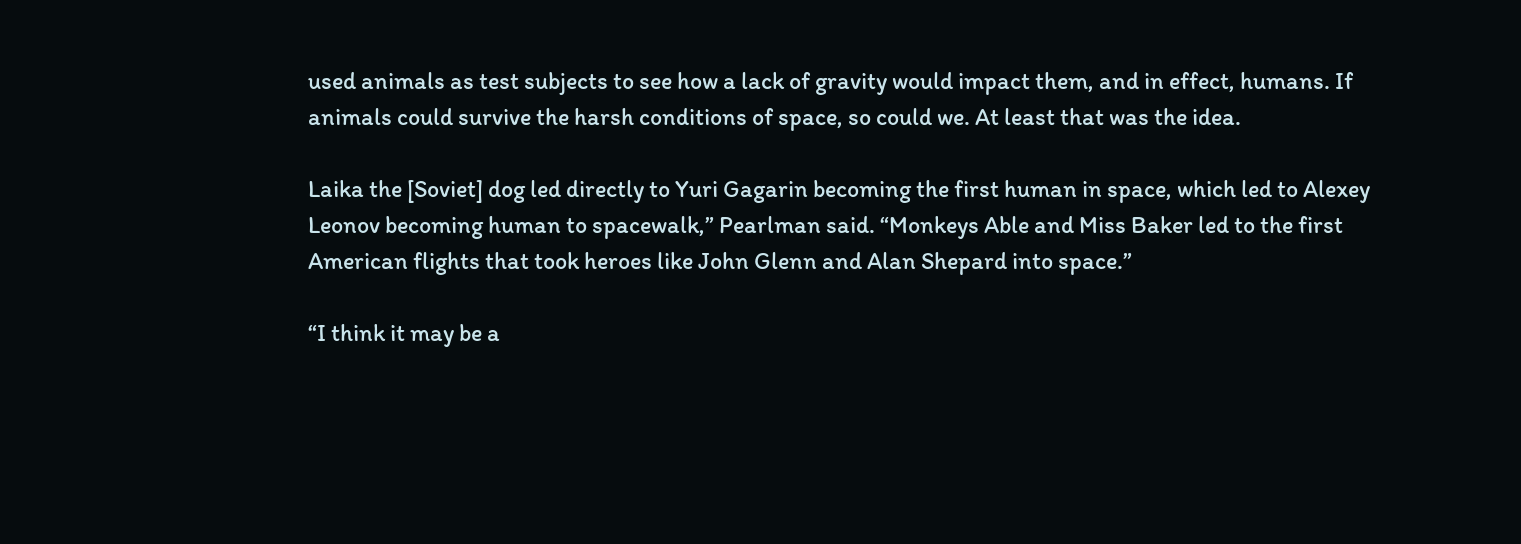used animals as test subjects to see how a lack of gravity would impact them, and in effect, humans. If animals could survive the harsh conditions of space, so could we. At least that was the idea.

Laika the [Soviet] dog led directly to Yuri Gagarin becoming the first human in space, which led to Alexey Leonov becoming human to spacewalk,” Pearlman said. “Monkeys Able and Miss Baker led to the first American flights that took heroes like John Glenn and Alan Shepard into space.”

“I think it may be a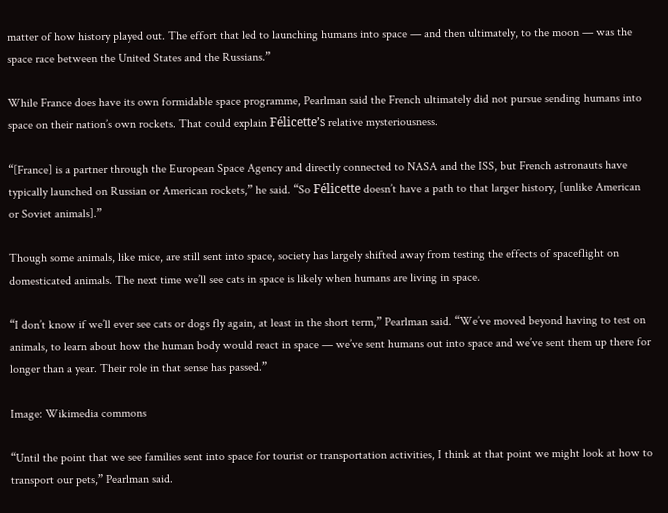matter of how history played out. The effort that led to launching humans into space — and then ultimately, to the moon — was the space race between the United States and the Russians.”

While France does have its own formidable space programme, Pearlman said the French ultimately did not pursue sending humans into space on their nation’s own rockets. That could explain Félicette’s relative mysteriousness.

“[France] is a partner through the European Space Agency and directly connected to NASA and the ISS, but French astronauts have typically launched on Russian or American rockets,” he said. “So Félicette doesn’t have a path to that larger history, [unlike American or Soviet animals].”

Though some animals, like mice, are still sent into space, society has largely shifted away from testing the effects of spaceflight on domesticated animals. The next time we’ll see cats in space is likely when humans are living in space.

“I don’t know if we’ll ever see cats or dogs fly again, at least in the short term,” Pearlman said. “We’ve moved beyond having to test on animals, to learn about how the human body would react in space — we’ve sent humans out into space and we’ve sent them up there for longer than a year. Their role in that sense has passed.”

Image: Wikimedia commons

“Until the point that we see families sent into space for tourist or transportation activities, I think at that point we might look at how to transport our pets,” Pearlman said.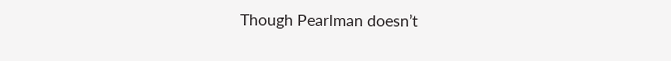Though Pearlman doesn’t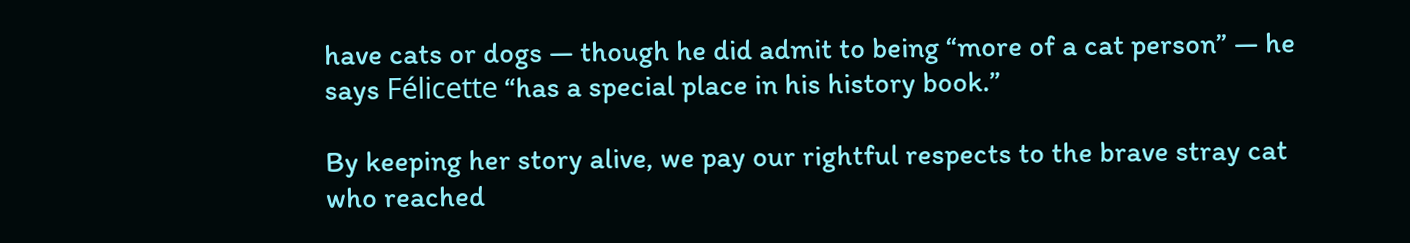have cats or dogs — though he did admit to being “more of a cat person” — he says Félicette “has a special place in his history book.”

By keeping her story alive, we pay our rightful respects to the brave stray cat who reached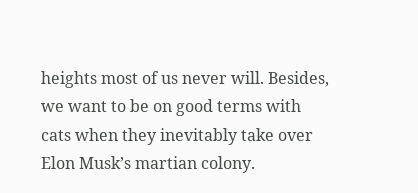heights most of us never will. Besides, we want to be on good terms with cats when they inevitably take over Elon Musk’s martian colony.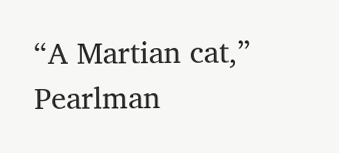“A Martian cat,” Pearlman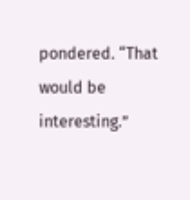pondered. “That would be interesting.”